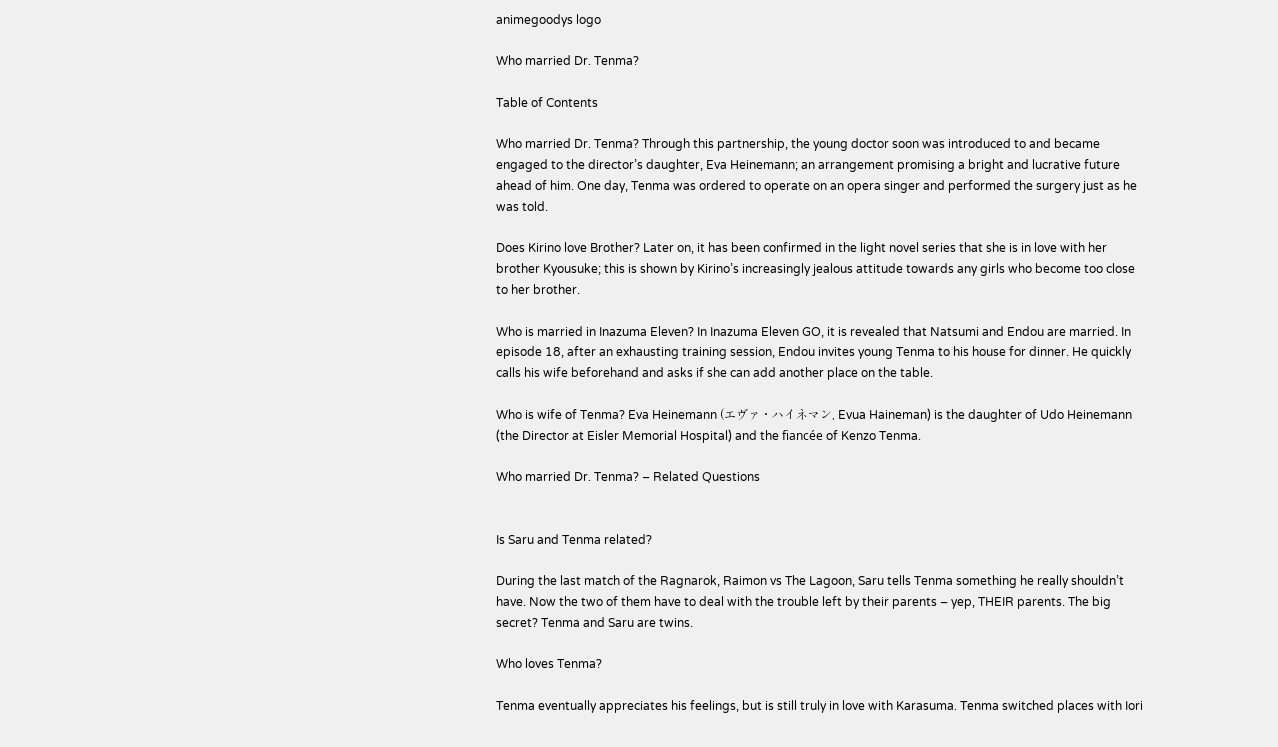animegoodys logo

Who married Dr. Tenma?

Table of Contents

Who married Dr. Tenma? Through this partnership, the young doctor soon was introduced to and became engaged to the director’s daughter, Eva Heinemann; an arrangement promising a bright and lucrative future ahead of him. One day, Tenma was ordered to operate on an opera singer and performed the surgery just as he was told.

Does Kirino love Brother? Later on, it has been confirmed in the light novel series that she is in love with her brother Kyousuke; this is shown by Kirino’s increasingly jealous attitude towards any girls who become too close to her brother.

Who is married in Inazuma Eleven? In Inazuma Eleven GO, it is revealed that Natsumi and Endou are married. In episode 18, after an exhausting training session, Endou invites young Tenma to his house for dinner. He quickly calls his wife beforehand and asks if she can add another place on the table.

Who is wife of Tenma? Eva Heinemann (エヴァ・ハイネマン, Evua Haineman) is the daughter of Udo Heinemann (the Director at Eisler Memorial Hospital) and the fiancée of Kenzo Tenma.

Who married Dr. Tenma? – Related Questions


Is Saru and Tenma related?

During the last match of the Ragnarok, Raimon vs The Lagoon, Saru tells Tenma something he really shouldn’t have. Now the two of them have to deal with the trouble left by their parents – yep, THEIR parents. The big secret? Tenma and Saru are twins.

Who loves Tenma?

Tenma eventually appreciates his feelings, but is still truly in love with Karasuma. Tenma switched places with Iori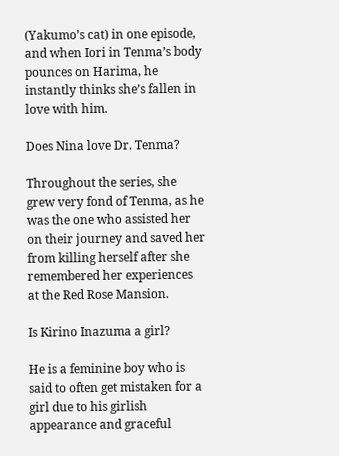(Yakumo’s cat) in one episode, and when Iori in Tenma’s body pounces on Harima, he instantly thinks she’s fallen in love with him.

Does Nina love Dr. Tenma?

Throughout the series, she grew very fond of Tenma, as he was the one who assisted her on their journey and saved her from killing herself after she remembered her experiences at the Red Rose Mansion.

Is Kirino Inazuma a girl?

He is a feminine boy who is said to often get mistaken for a girl due to his girlish appearance and graceful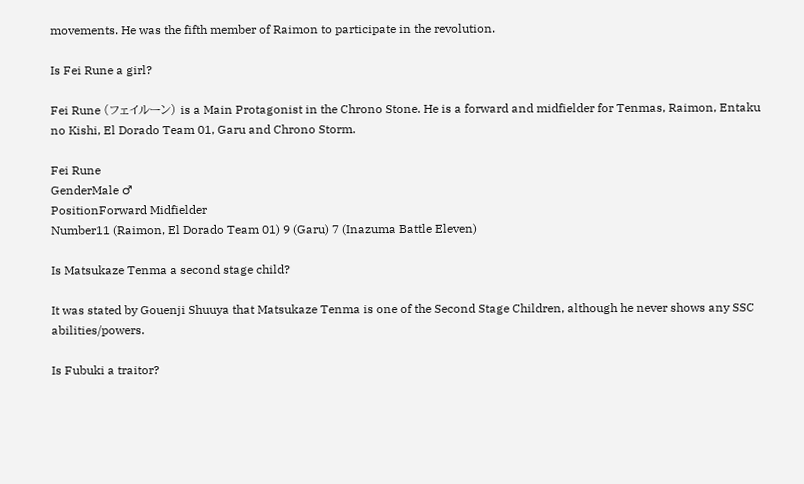movements. He was the fifth member of Raimon to participate in the revolution.

Is Fei Rune a girl?

Fei Rune (フェイルーン) is a Main Protagonist in the Chrono Stone. He is a forward and midfielder for Tenmas, Raimon, Entaku no Kishi, El Dorado Team 01, Garu and Chrono Storm.

Fei Rune
GenderMale ♂
PositionForward Midfielder
Number11 (Raimon, El Dorado Team 01) 9 (Garu) 7 (Inazuma Battle Eleven)

Is Matsukaze Tenma a second stage child?

It was stated by Gouenji Shuuya that Matsukaze Tenma is one of the Second Stage Children, although he never shows any SSC abilities/powers.

Is Fubuki a traitor?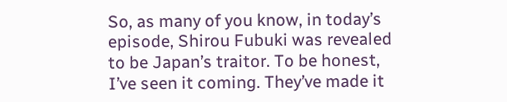So, as many of you know, in today’s episode, Shirou Fubuki was revealed to be Japan’s traitor. To be honest, I’ve seen it coming. They’ve made it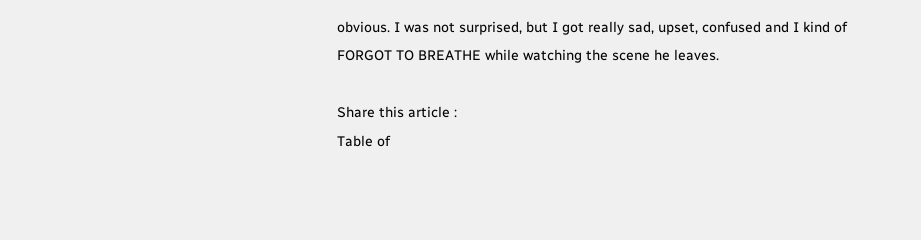obvious. I was not surprised, but I got really sad, upset, confused and I kind of FORGOT TO BREATHE while watching the scene he leaves.

Share this article :
Table of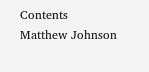Contents
Matthew Johnson